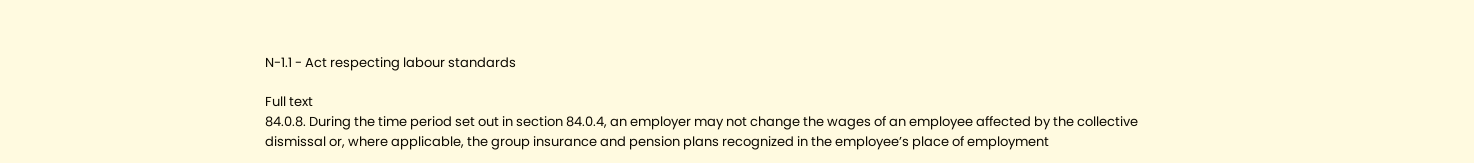N-1.1 - Act respecting labour standards

Full text
84.0.8. During the time period set out in section 84.0.4, an employer may not change the wages of an employee affected by the collective dismissal or, where applicable, the group insurance and pension plans recognized in the employee’s place of employment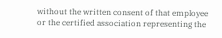without the written consent of that employee or the certified association representing the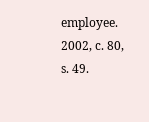employee.
2002, c. 80, s. 49.